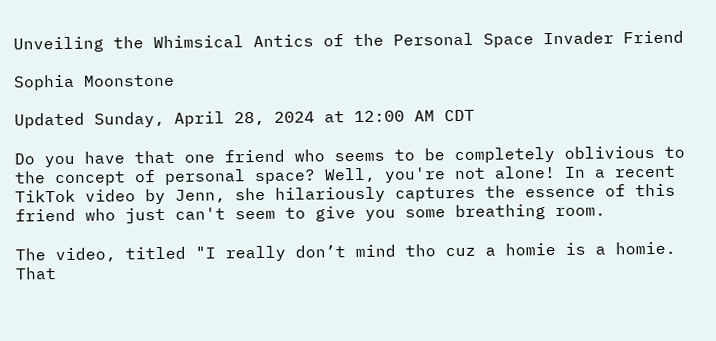Unveiling the Whimsical Antics of the Personal Space Invader Friend

Sophia Moonstone

Updated Sunday, April 28, 2024 at 12:00 AM CDT

Do you have that one friend who seems to be completely oblivious to the concept of personal space? Well, you're not alone! In a recent TikTok video by Jenn, she hilariously captures the essence of this friend who just can't seem to give you some breathing room.

The video, titled "I really don’t mind tho cuz a homie is a homie. That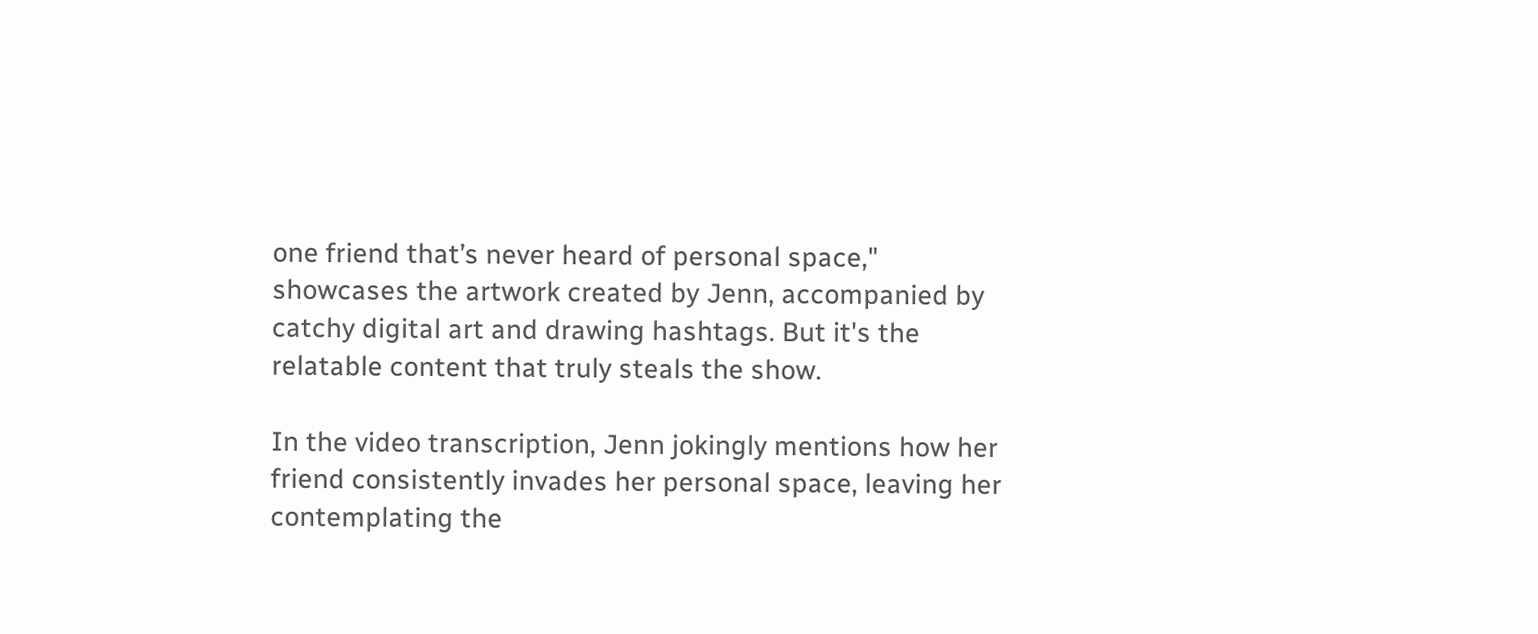one friend that’s never heard of personal space," showcases the artwork created by Jenn, accompanied by catchy digital art and drawing hashtags. But it's the relatable content that truly steals the show.

In the video transcription, Jenn jokingly mentions how her friend consistently invades her personal space, leaving her contemplating the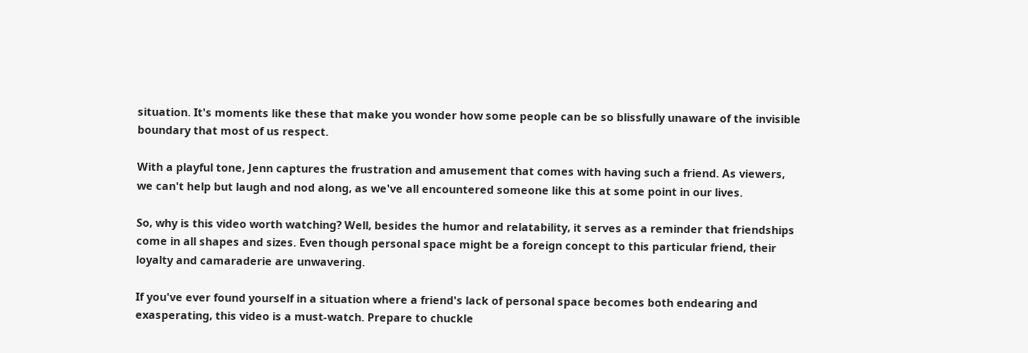situation. It's moments like these that make you wonder how some people can be so blissfully unaware of the invisible boundary that most of us respect.

With a playful tone, Jenn captures the frustration and amusement that comes with having such a friend. As viewers, we can't help but laugh and nod along, as we've all encountered someone like this at some point in our lives.

So, why is this video worth watching? Well, besides the humor and relatability, it serves as a reminder that friendships come in all shapes and sizes. Even though personal space might be a foreign concept to this particular friend, their loyalty and camaraderie are unwavering.

If you've ever found yourself in a situation where a friend's lack of personal space becomes both endearing and exasperating, this video is a must-watch. Prepare to chuckle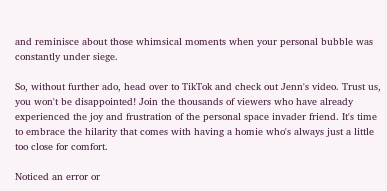and reminisce about those whimsical moments when your personal bubble was constantly under siege.

So, without further ado, head over to TikTok and check out Jenn's video. Trust us, you won't be disappointed! Join the thousands of viewers who have already experienced the joy and frustration of the personal space invader friend. It's time to embrace the hilarity that comes with having a homie who's always just a little too close for comfort.

Noticed an error or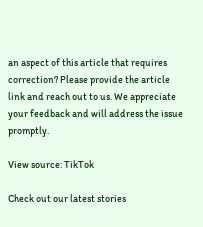an aspect of this article that requires correction? Please provide the article link and reach out to us. We appreciate your feedback and will address the issue promptly.

View source: TikTok

Check out our latest stories